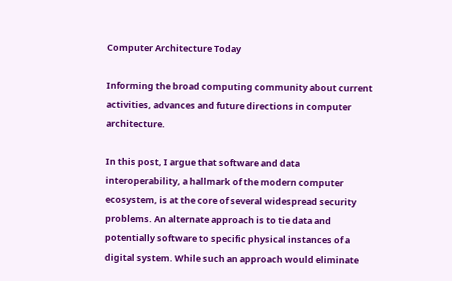Computer Architecture Today

Informing the broad computing community about current activities, advances and future directions in computer architecture.

In this post, I argue that software and data interoperability, a hallmark of the modern computer ecosystem, is at the core of several widespread security problems. An alternate approach is to tie data and potentially software to specific physical instances of a digital system. While such an approach would eliminate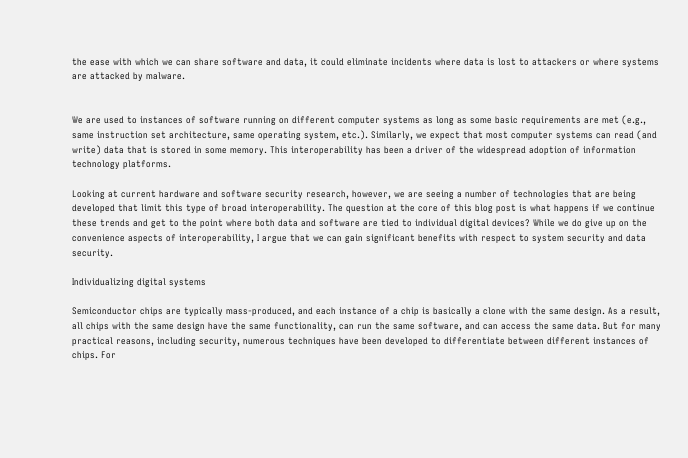the ease with which we can share software and data, it could eliminate incidents where data is lost to attackers or where systems are attacked by malware.


We are used to instances of software running on different computer systems as long as some basic requirements are met (e.g., same instruction set architecture, same operating system, etc.). Similarly, we expect that most computer systems can read (and write) data that is stored in some memory. This interoperability has been a driver of the widespread adoption of information technology platforms.

Looking at current hardware and software security research, however, we are seeing a number of technologies that are being developed that limit this type of broad interoperability. The question at the core of this blog post is what happens if we continue these trends and get to the point where both data and software are tied to individual digital devices? While we do give up on the convenience aspects of interoperability, I argue that we can gain significant benefits with respect to system security and data security.

Individualizing digital systems

Semiconductor chips are typically mass-produced, and each instance of a chip is basically a clone with the same design. As a result, all chips with the same design have the same functionality, can run the same software, and can access the same data. But for many practical reasons, including security, numerous techniques have been developed to differentiate between different instances of chips. For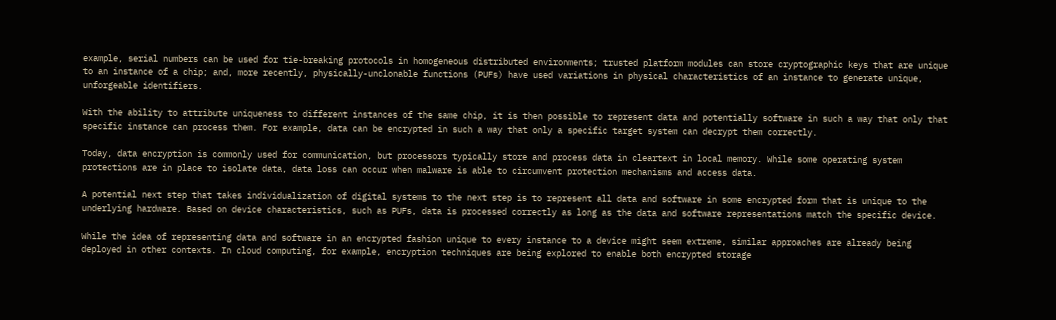example, serial numbers can be used for tie-breaking protocols in homogeneous distributed environments; trusted platform modules can store cryptographic keys that are unique to an instance of a chip; and, more recently, physically-unclonable functions (PUFs) have used variations in physical characteristics of an instance to generate unique, unforgeable identifiers.

With the ability to attribute uniqueness to different instances of the same chip, it is then possible to represent data and potentially software in such a way that only that specific instance can process them. For example, data can be encrypted in such a way that only a specific target system can decrypt them correctly.

Today, data encryption is commonly used for communication, but processors typically store and process data in cleartext in local memory. While some operating system protections are in place to isolate data, data loss can occur when malware is able to circumvent protection mechanisms and access data.

A potential next step that takes individualization of digital systems to the next step is to represent all data and software in some encrypted form that is unique to the underlying hardware. Based on device characteristics, such as PUFs, data is processed correctly as long as the data and software representations match the specific device.

While the idea of representing data and software in an encrypted fashion unique to every instance to a device might seem extreme, similar approaches are already being deployed in other contexts. In cloud computing, for example, encryption techniques are being explored to enable both encrypted storage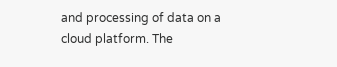and processing of data on a cloud platform. The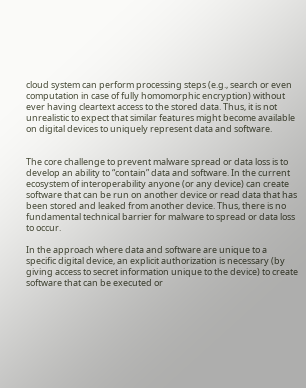cloud system can perform processing steps (e.g., search or even computation in case of fully homomorphic encryption) without ever having cleartext access to the stored data. Thus, it is not unrealistic to expect that similar features might become available on digital devices to uniquely represent data and software.


The core challenge to prevent malware spread or data loss is to develop an ability to “contain” data and software. In the current ecosystem of interoperability anyone (or any device) can create software that can be run on another device or read data that has been stored and leaked from another device. Thus, there is no fundamental technical barrier for malware to spread or data loss to occur.

In the approach where data and software are unique to a specific digital device, an explicit authorization is necessary (by giving access to secret information unique to the device) to create software that can be executed or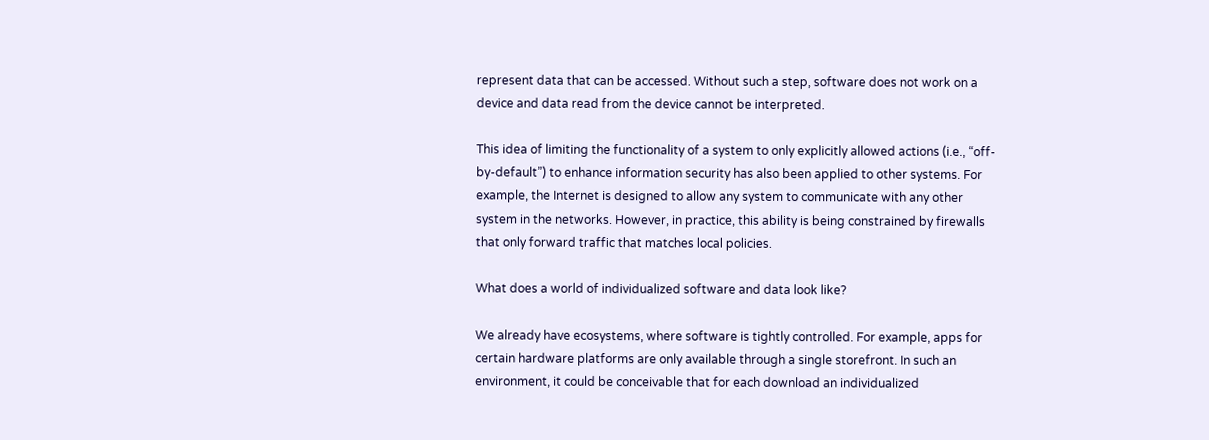represent data that can be accessed. Without such a step, software does not work on a device and data read from the device cannot be interpreted.

This idea of limiting the functionality of a system to only explicitly allowed actions (i.e., “off-by-default”) to enhance information security has also been applied to other systems. For example, the Internet is designed to allow any system to communicate with any other system in the networks. However, in practice, this ability is being constrained by firewalls that only forward traffic that matches local policies.

What does a world of individualized software and data look like?

We already have ecosystems, where software is tightly controlled. For example, apps for certain hardware platforms are only available through a single storefront. In such an environment, it could be conceivable that for each download an individualized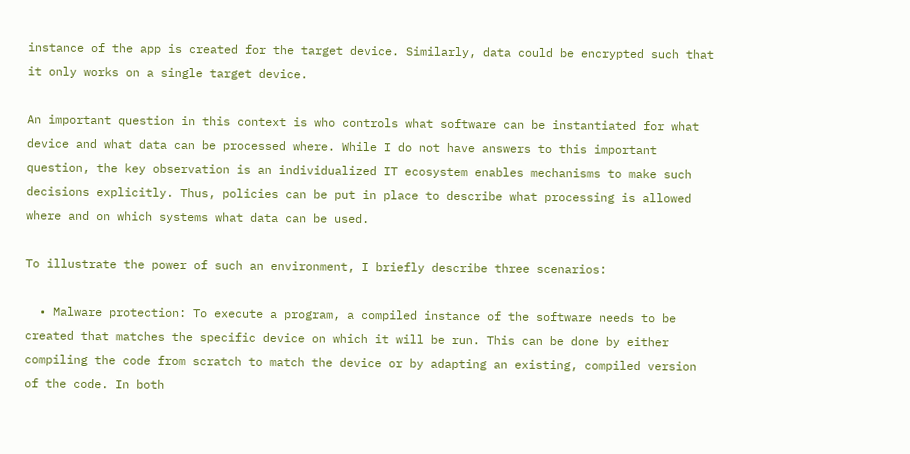instance of the app is created for the target device. Similarly, data could be encrypted such that it only works on a single target device.

An important question in this context is who controls what software can be instantiated for what device and what data can be processed where. While I do not have answers to this important question, the key observation is an individualized IT ecosystem enables mechanisms to make such decisions explicitly. Thus, policies can be put in place to describe what processing is allowed where and on which systems what data can be used.

To illustrate the power of such an environment, I briefly describe three scenarios:

  • Malware protection: To execute a program, a compiled instance of the software needs to be created that matches the specific device on which it will be run. This can be done by either compiling the code from scratch to match the device or by adapting an existing, compiled version of the code. In both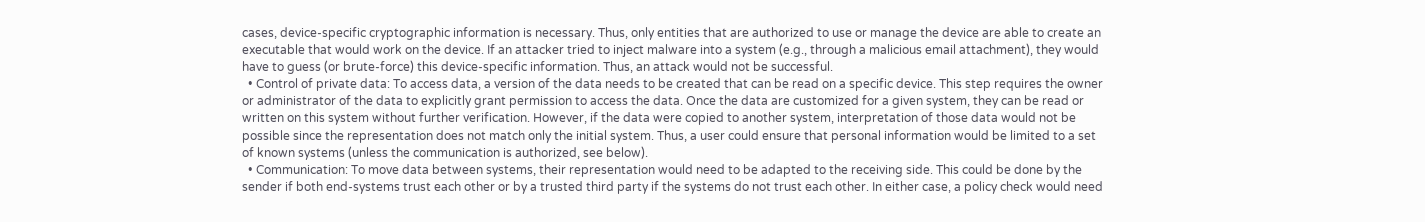cases, device-specific cryptographic information is necessary. Thus, only entities that are authorized to use or manage the device are able to create an executable that would work on the device. If an attacker tried to inject malware into a system (e.g., through a malicious email attachment), they would have to guess (or brute-force) this device-specific information. Thus, an attack would not be successful.
  • Control of private data: To access data, a version of the data needs to be created that can be read on a specific device. This step requires the owner or administrator of the data to explicitly grant permission to access the data. Once the data are customized for a given system, they can be read or written on this system without further verification. However, if the data were copied to another system, interpretation of those data would not be possible since the representation does not match only the initial system. Thus, a user could ensure that personal information would be limited to a set of known systems (unless the communication is authorized, see below).
  • Communication: To move data between systems, their representation would need to be adapted to the receiving side. This could be done by the sender if both end-systems trust each other or by a trusted third party if the systems do not trust each other. In either case, a policy check would need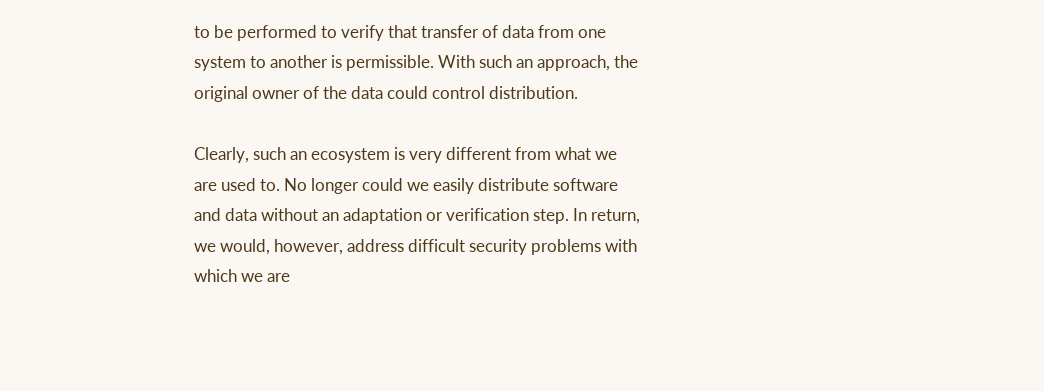to be performed to verify that transfer of data from one system to another is permissible. With such an approach, the original owner of the data could control distribution.

Clearly, such an ecosystem is very different from what we are used to. No longer could we easily distribute software and data without an adaptation or verification step. In return, we would, however, address difficult security problems with which we are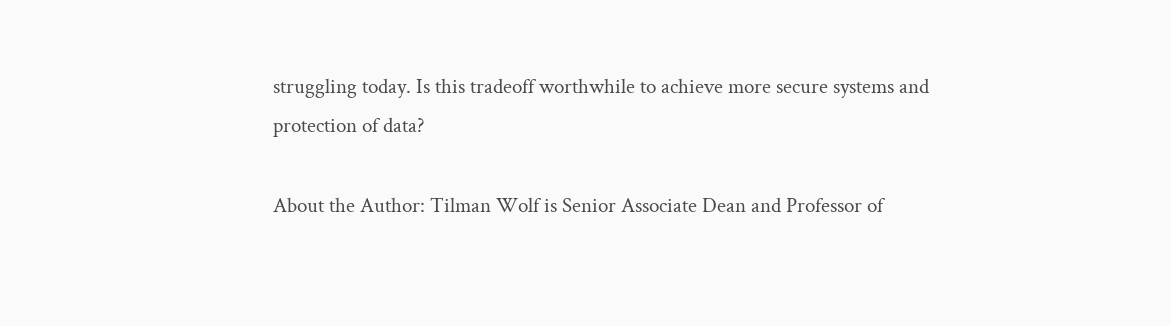struggling today. Is this tradeoff worthwhile to achieve more secure systems and protection of data?

About the Author: Tilman Wolf is Senior Associate Dean and Professor of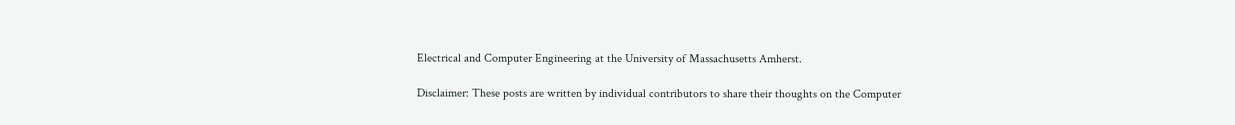Electrical and Computer Engineering at the University of Massachusetts Amherst.

Disclaimer: These posts are written by individual contributors to share their thoughts on the Computer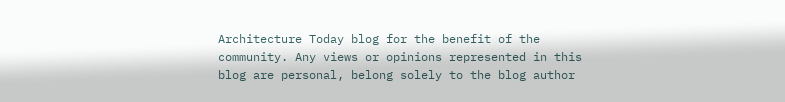Architecture Today blog for the benefit of the community. Any views or opinions represented in this blog are personal, belong solely to the blog author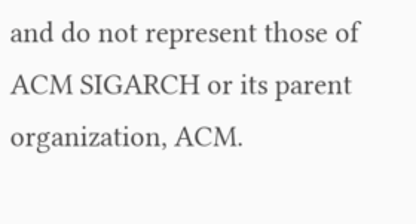and do not represent those of ACM SIGARCH or its parent organization, ACM.